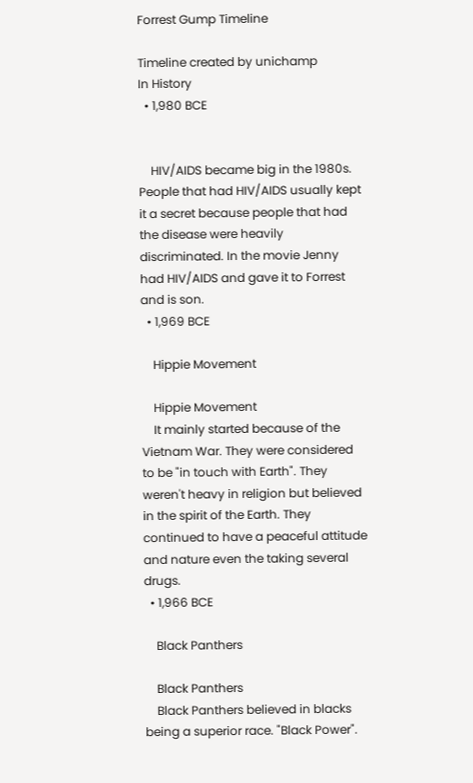Forrest Gump Timeline

Timeline created by unichamp
In History
  • 1,980 BCE


    HIV/AIDS became big in the 1980s. People that had HIV/AIDS usually kept it a secret because people that had the disease were heavily discriminated. In the movie Jenny had HIV/AIDS and gave it to Forrest and is son.
  • 1,969 BCE

    Hippie Movement

    Hippie Movement
    It mainly started because of the Vietnam War. They were considered to be "in touch with Earth". They weren't heavy in religion but believed in the spirit of the Earth. They continued to have a peaceful attitude and nature even the taking several drugs.
  • 1,966 BCE

    Black Panthers

    Black Panthers
    Black Panthers believed in blacks being a superior race. "Black Power".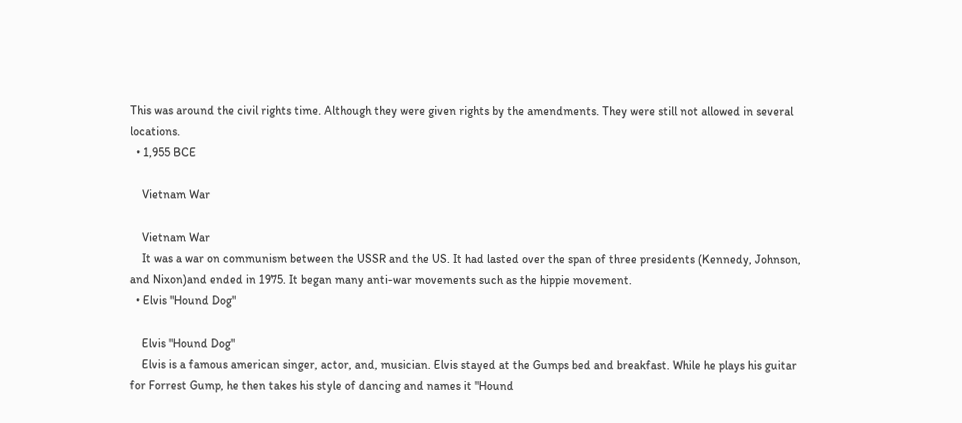This was around the civil rights time. Although they were given rights by the amendments. They were still not allowed in several locations.
  • 1,955 BCE

    Vietnam War

    Vietnam War
    It was a war on communism between the USSR and the US. It had lasted over the span of three presidents (Kennedy, Johnson, and Nixon)and ended in 1975. It began many anti-war movements such as the hippie movement.
  • Elvis "Hound Dog"

    Elvis "Hound Dog"
    Elvis is a famous american singer, actor, and, musician. Elvis stayed at the Gumps bed and breakfast. While he plays his guitar for Forrest Gump, he then takes his style of dancing and names it "Hound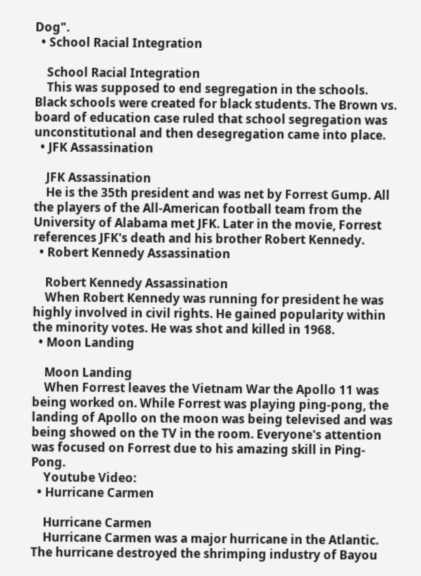Dog".
  • School Racial Integration

    School Racial Integration
    This was supposed to end segregation in the schools. Black schools were created for black students. The Brown vs. board of education case ruled that school segregation was unconstitutional and then desegregation came into place.
  • JFK Assassination

    JFK Assassination
    He is the 35th president and was net by Forrest Gump. All the players of the All-American football team from the University of Alabama met JFK. Later in the movie, Forrest references JFK's death and his brother Robert Kennedy.
  • Robert Kennedy Assassination

    Robert Kennedy Assassination
    When Robert Kennedy was running for president he was highly involved in civil rights. He gained popularity within the minority votes. He was shot and killed in 1968.
  • Moon Landing

    Moon Landing
    When Forrest leaves the Vietnam War the Apollo 11 was being worked on. While Forrest was playing ping-pong, the landing of Apollo on the moon was being televised and was being showed on the TV in the room. Everyone's attention was focused on Forrest due to his amazing skill in Ping-Pong.
    Youtube Video:
  • Hurricane Carmen

    Hurricane Carmen
    Hurricane Carmen was a major hurricane in the Atlantic. The hurricane destroyed the shrimping industry of Bayou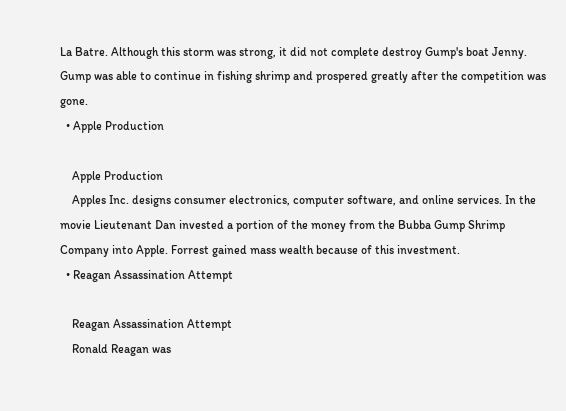La Batre. Although this storm was strong, it did not complete destroy Gump's boat Jenny. Gump was able to continue in fishing shrimp and prospered greatly after the competition was gone.
  • Apple Production

    Apple Production
    Apples Inc. designs consumer electronics, computer software, and online services. In the movie Lieutenant Dan invested a portion of the money from the Bubba Gump Shrimp Company into Apple. Forrest gained mass wealth because of this investment.
  • Reagan Assassination Attempt

    Reagan Assassination Attempt
    Ronald Reagan was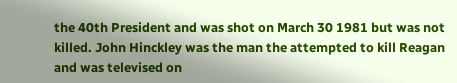the 40th President and was shot on March 30 1981 but was not killed. John Hinckley was the man the attempted to kill Reagan and was televised on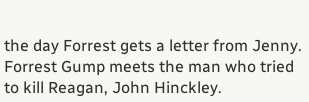the day Forrest gets a letter from Jenny. Forrest Gump meets the man who tried to kill Reagan, John Hinckley.